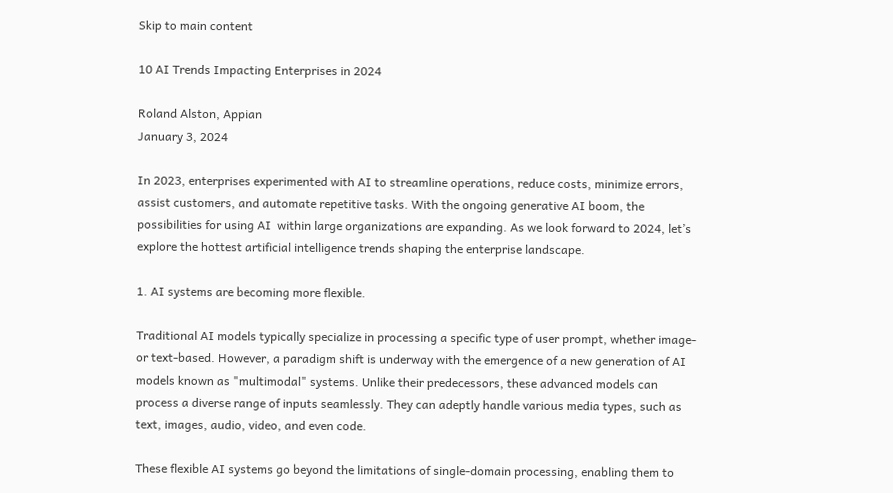Skip to main content

10 AI Trends Impacting Enterprises in 2024

Roland Alston, Appian
January 3, 2024

In 2023, enterprises experimented with AI to streamline operations, reduce costs, minimize errors, assist customers, and automate repetitive tasks. With the ongoing generative AI boom, the possibilities for using AI  within large organizations are expanding. As we look forward to 2024, let’s explore the hottest artificial intelligence trends shaping the enterprise landscape.

1. AI systems are becoming more flexible.

Traditional AI models typically specialize in processing a specific type of user prompt, whether image- or text-based. However, a paradigm shift is underway with the emergence of a new generation of AI models known as "multimodal" systems. Unlike their predecessors, these advanced models can process a diverse range of inputs seamlessly. They can adeptly handle various media types, such as text, images, audio, video, and even code.

These flexible AI systems go beyond the limitations of single-domain processing, enabling them to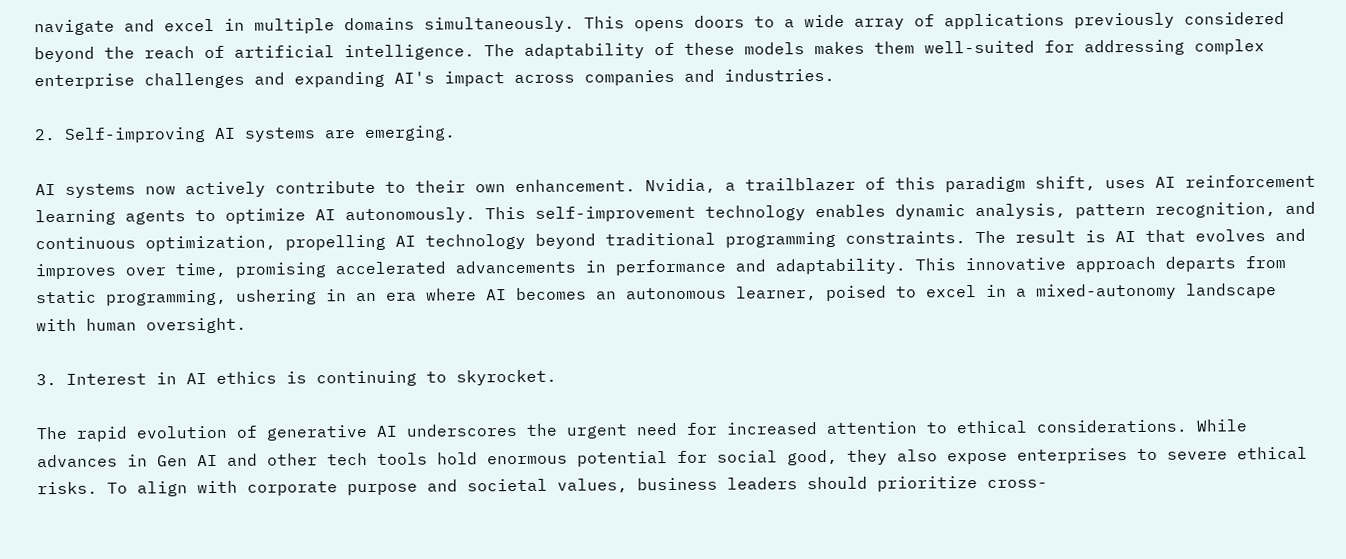navigate and excel in multiple domains simultaneously. This opens doors to a wide array of applications previously considered beyond the reach of artificial intelligence. The adaptability of these models makes them well-suited for addressing complex enterprise challenges and expanding AI's impact across companies and industries.

2. Self-improving AI systems are emerging.

AI systems now actively contribute to their own enhancement. Nvidia, a trailblazer of this paradigm shift, uses AI reinforcement learning agents to optimize AI autonomously. This self-improvement technology enables dynamic analysis, pattern recognition, and continuous optimization, propelling AI technology beyond traditional programming constraints. The result is AI that evolves and improves over time, promising accelerated advancements in performance and adaptability. This innovative approach departs from static programming, ushering in an era where AI becomes an autonomous learner, poised to excel in a mixed-autonomy landscape with human oversight.

3. Interest in AI ethics is continuing to skyrocket.

The rapid evolution of generative AI underscores the urgent need for increased attention to ethical considerations. While advances in Gen AI and other tech tools hold enormous potential for social good, they also expose enterprises to severe ethical risks. To align with corporate purpose and societal values, business leaders should prioritize cross-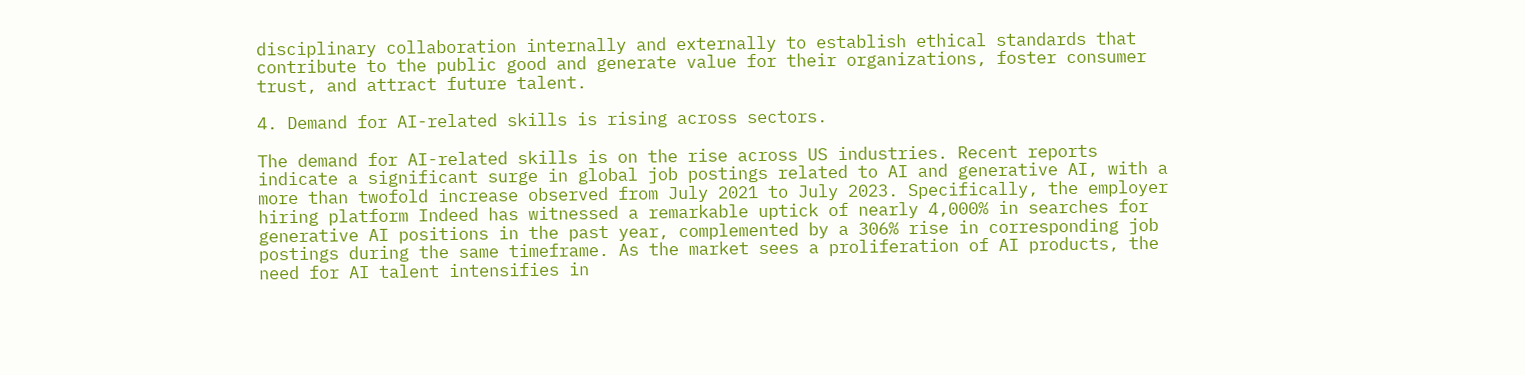disciplinary collaboration internally and externally to establish ethical standards that contribute to the public good and generate value for their organizations, foster consumer trust, and attract future talent.

4. Demand for AI-related skills is rising across sectors.

The demand for AI-related skills is on the rise across US industries. Recent reports indicate a significant surge in global job postings related to AI and generative AI, with a more than twofold increase observed from July 2021 to July 2023. Specifically, the employer hiring platform Indeed has witnessed a remarkable uptick of nearly 4,000% in searches for generative AI positions in the past year, complemented by a 306% rise in corresponding job postings during the same timeframe. As the market sees a proliferation of AI products, the need for AI talent intensifies in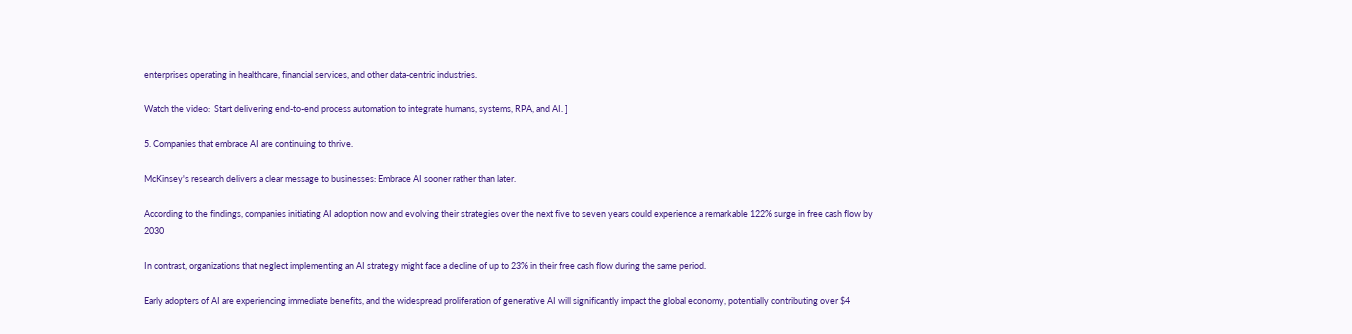enterprises operating in healthcare, financial services, and other data-centric industries.

Watch the video:  Start delivering end-to-end process automation to integrate humans, systems, RPA, and AI. ]

5. Companies that embrace AI are continuing to thrive.

McKinsey's research delivers a clear message to businesses: Embrace AI sooner rather than later.

According to the findings, companies initiating AI adoption now and evolving their strategies over the next five to seven years could experience a remarkable 122% surge in free cash flow by 2030

In contrast, organizations that neglect implementing an AI strategy might face a decline of up to 23% in their free cash flow during the same period.

Early adopters of AI are experiencing immediate benefits, and the widespread proliferation of generative AI will significantly impact the global economy, potentially contributing over $4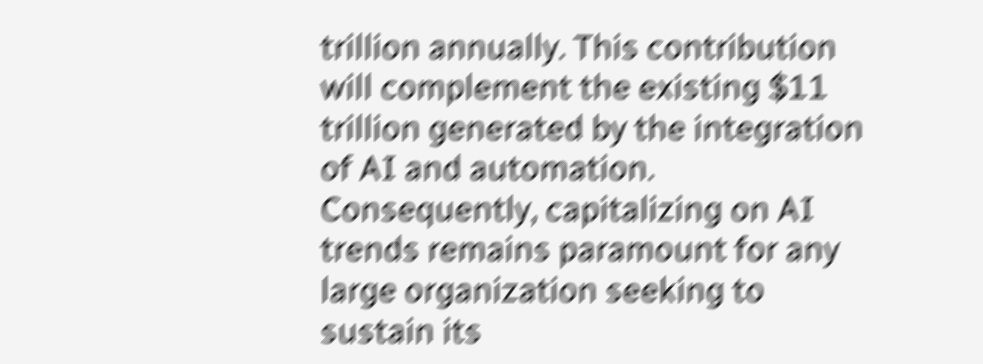trillion annually. This contribution will complement the existing $11 trillion generated by the integration of AI and automation. Consequently, capitalizing on AI trends remains paramount for any large organization seeking to sustain its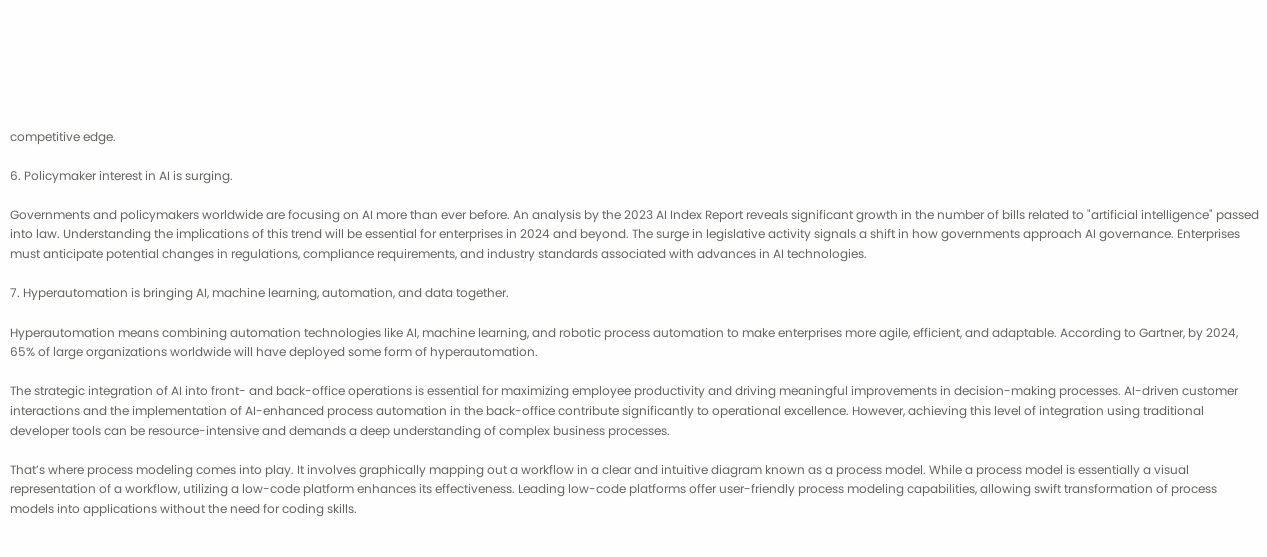competitive edge.

6. Policymaker interest in AI is surging.

Governments and policymakers worldwide are focusing on AI more than ever before. An analysis by the 2023 AI Index Report reveals significant growth in the number of bills related to "artificial intelligence" passed into law. Understanding the implications of this trend will be essential for enterprises in 2024 and beyond. The surge in legislative activity signals a shift in how governments approach AI governance. Enterprises must anticipate potential changes in regulations, compliance requirements, and industry standards associated with advances in AI technologies.

7. Hyperautomation is bringing AI, machine learning, automation, and data together.

Hyperautomation means combining automation technologies like AI, machine learning, and robotic process automation to make enterprises more agile, efficient, and adaptable. According to Gartner, by 2024, 65% of large organizations worldwide will have deployed some form of hyperautomation.

The strategic integration of AI into front- and back-office operations is essential for maximizing employee productivity and driving meaningful improvements in decision-making processes. AI-driven customer interactions and the implementation of AI-enhanced process automation in the back-office contribute significantly to operational excellence. However, achieving this level of integration using traditional developer tools can be resource-intensive and demands a deep understanding of complex business processes.

That’s where process modeling comes into play. It involves graphically mapping out a workflow in a clear and intuitive diagram known as a process model. While a process model is essentially a visual representation of a workflow, utilizing a low-code platform enhances its effectiveness. Leading low-code platforms offer user-friendly process modeling capabilities, allowing swift transformation of process models into applications without the need for coding skills.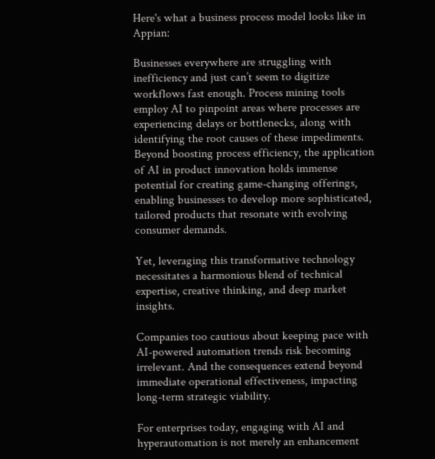Here's what a business process model looks like in Appian:

Businesses everywhere are struggling with inefficiency and just can’t seem to digitize workflows fast enough. Process mining tools employ AI to pinpoint areas where processes are experiencing delays or bottlenecks, along with identifying the root causes of these impediments. Beyond boosting process efficiency, the application of AI in product innovation holds immense potential for creating game-changing offerings, enabling businesses to develop more sophisticated, tailored products that resonate with evolving consumer demands.

Yet, leveraging this transformative technology necessitates a harmonious blend of technical expertise, creative thinking, and deep market insights.

Companies too cautious about keeping pace with AI-powered automation trends risk becoming irrelevant. And the consequences extend beyond immediate operational effectiveness, impacting long-term strategic viability.

For enterprises today, engaging with AI and hyperautomation is not merely an enhancement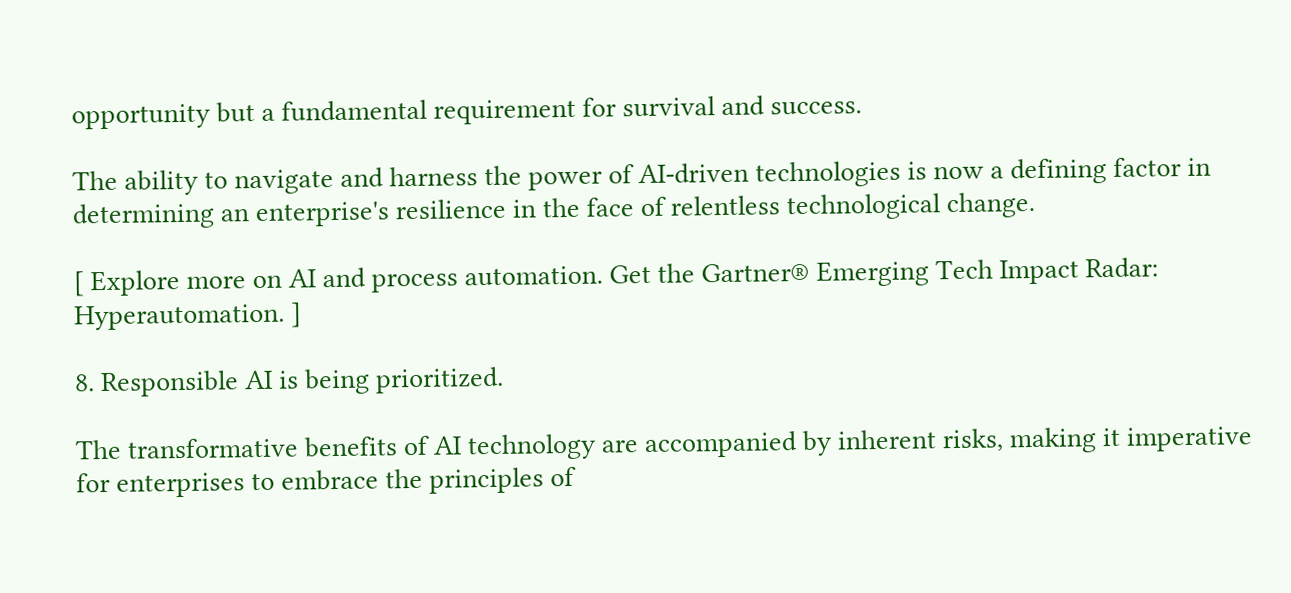opportunity but a fundamental requirement for survival and success.

The ability to navigate and harness the power of AI-driven technologies is now a defining factor in determining an enterprise's resilience in the face of relentless technological change.

[ Explore more on AI and process automation. Get the Gartner® Emerging Tech Impact Radar: Hyperautomation. ]

8. Responsible AI is being prioritized.

The transformative benefits of AI technology are accompanied by inherent risks, making it imperative for enterprises to embrace the principles of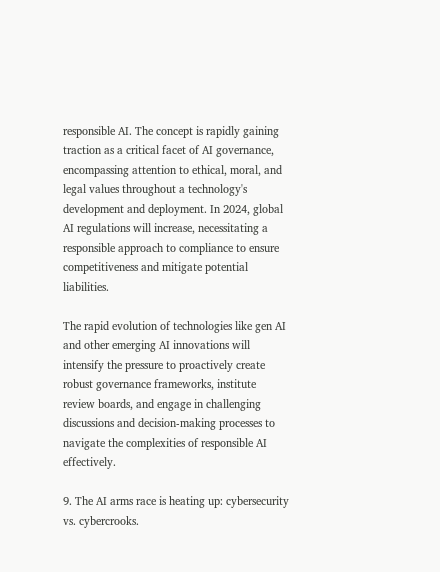responsible AI. The concept is rapidly gaining traction as a critical facet of AI governance, encompassing attention to ethical, moral, and legal values throughout a technology's development and deployment. In 2024, global AI regulations will increase, necessitating a responsible approach to compliance to ensure competitiveness and mitigate potential liabilities.

The rapid evolution of technologies like gen AI and other emerging AI innovations will intensify the pressure to proactively create robust governance frameworks, institute review boards, and engage in challenging discussions and decision-making processes to navigate the complexities of responsible AI effectively.

9. The AI arms race is heating up: cybersecurity vs. cybercrooks.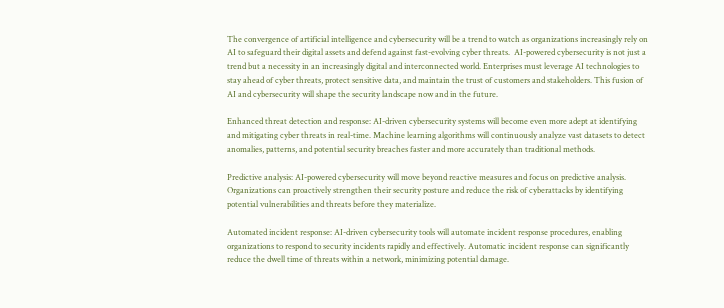The convergence of artificial intelligence and cybersecurity will be a trend to watch as organizations increasingly rely on AI to safeguard their digital assets and defend against fast-evolving cyber threats.  AI-powered cybersecurity is not just a trend but a necessity in an increasingly digital and interconnected world. Enterprises must leverage AI technologies to stay ahead of cyber threats, protect sensitive data, and maintain the trust of customers and stakeholders. This fusion of AI and cybersecurity will shape the security landscape now and in the future.

Enhanced threat detection and response: AI-driven cybersecurity systems will become even more adept at identifying and mitigating cyber threats in real-time. Machine learning algorithms will continuously analyze vast datasets to detect anomalies, patterns, and potential security breaches faster and more accurately than traditional methods.

Predictive analysis: AI-powered cybersecurity will move beyond reactive measures and focus on predictive analysis. Organizations can proactively strengthen their security posture and reduce the risk of cyberattacks by identifying potential vulnerabilities and threats before they materialize.

Automated incident response: AI-driven cybersecurity tools will automate incident response procedures, enabling organizations to respond to security incidents rapidly and effectively. Automatic incident response can significantly reduce the dwell time of threats within a network, minimizing potential damage.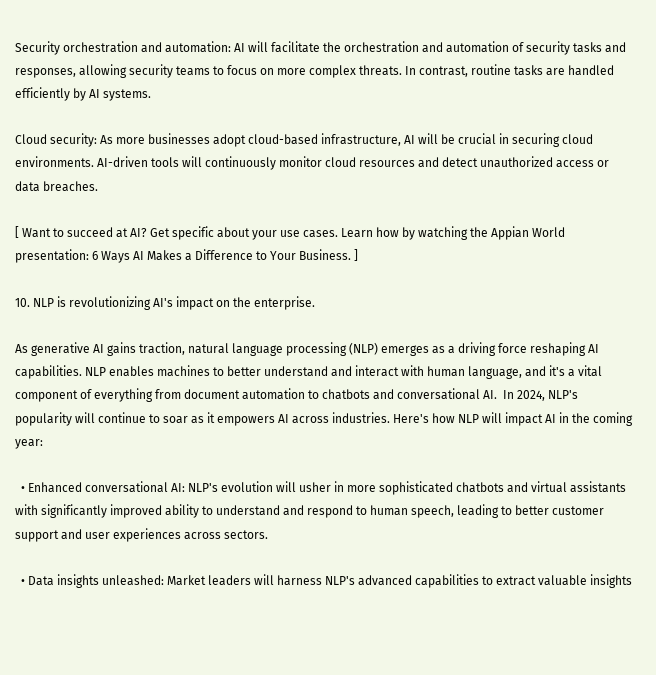Security orchestration and automation: AI will facilitate the orchestration and automation of security tasks and responses, allowing security teams to focus on more complex threats. In contrast, routine tasks are handled efficiently by AI systems.

Cloud security: As more businesses adopt cloud-based infrastructure, AI will be crucial in securing cloud environments. AI-driven tools will continuously monitor cloud resources and detect unauthorized access or data breaches.

[ Want to succeed at AI? Get specific about your use cases. Learn how by watching the Appian World presentation: 6 Ways AI Makes a Difference to Your Business. ]

10. NLP is revolutionizing AI's impact on the enterprise.

As generative AI gains traction, natural language processing (NLP) emerges as a driving force reshaping AI capabilities. NLP enables machines to better understand and interact with human language, and it's a vital component of everything from document automation to chatbots and conversational AI.  In 2024, NLP's popularity will continue to soar as it empowers AI across industries. Here's how NLP will impact AI in the coming year:

  • Enhanced conversational AI: NLP's evolution will usher in more sophisticated chatbots and virtual assistants with significantly improved ability to understand and respond to human speech, leading to better customer support and user experiences across sectors.

  • Data insights unleashed: Market leaders will harness NLP's advanced capabilities to extract valuable insights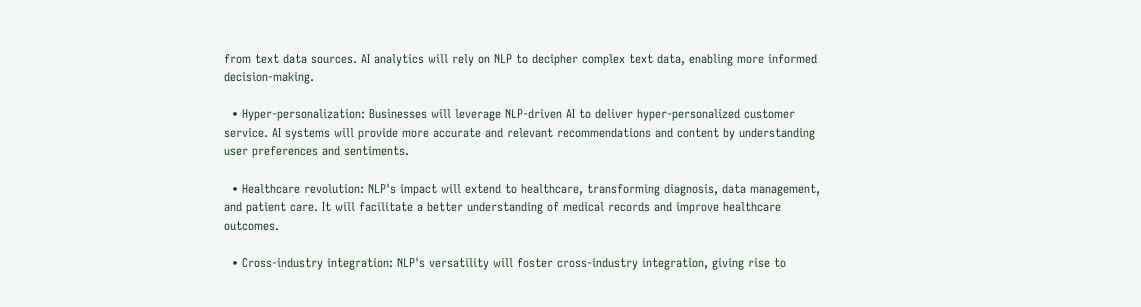from text data sources. AI analytics will rely on NLP to decipher complex text data, enabling more informed decision-making.

  • Hyper-personalization: Businesses will leverage NLP-driven AI to deliver hyper-personalized customer service. AI systems will provide more accurate and relevant recommendations and content by understanding user preferences and sentiments.

  • Healthcare revolution: NLP's impact will extend to healthcare, transforming diagnosis, data management, and patient care. It will facilitate a better understanding of medical records and improve healthcare outcomes.

  • Cross-industry integration: NLP's versatility will foster cross-industry integration, giving rise to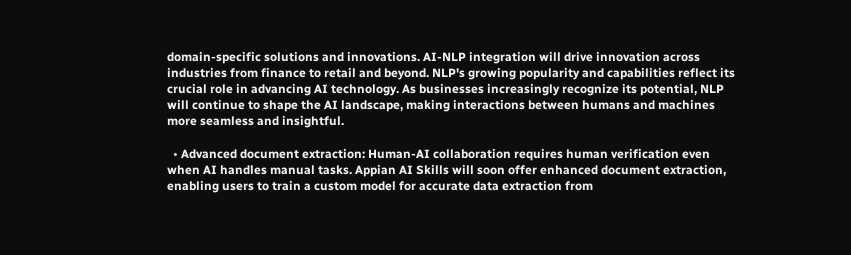domain-specific solutions and innovations. AI-NLP integration will drive innovation across industries from finance to retail and beyond. NLP's growing popularity and capabilities reflect its crucial role in advancing AI technology. As businesses increasingly recognize its potential, NLP will continue to shape the AI landscape, making interactions between humans and machines more seamless and insightful.

  • Advanced document extraction: Human-AI collaboration requires human verification even when AI handles manual tasks. Appian AI Skills will soon offer enhanced document extraction, enabling users to train a custom model for accurate data extraction from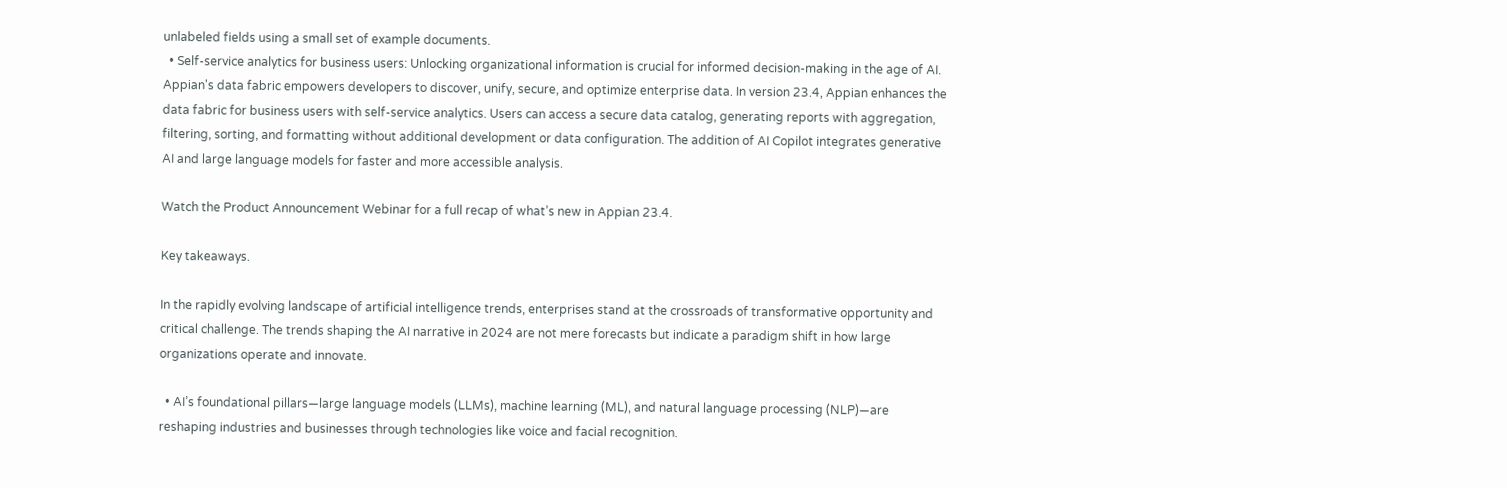unlabeled fields using a small set of example documents.
  • Self-service analytics for business users: Unlocking organizational information is crucial for informed decision-making in the age of AI. Appian's data fabric empowers developers to discover, unify, secure, and optimize enterprise data. In version 23.4, Appian enhances the data fabric for business users with self-service analytics. Users can access a secure data catalog, generating reports with aggregation, filtering, sorting, and formatting without additional development or data configuration. The addition of AI Copilot integrates generative AI and large language models for faster and more accessible analysis.

Watch the Product Announcement Webinar for a full recap of what’s new in Appian 23.4.

Key takeaways.

In the rapidly evolving landscape of artificial intelligence trends, enterprises stand at the crossroads of transformative opportunity and critical challenge. The trends shaping the AI narrative in 2024 are not mere forecasts but indicate a paradigm shift in how large organizations operate and innovate.

  • AI’s foundational pillars—large language models (LLMs), machine learning (ML), and natural language processing (NLP)—are reshaping industries and businesses through technologies like voice and facial recognition.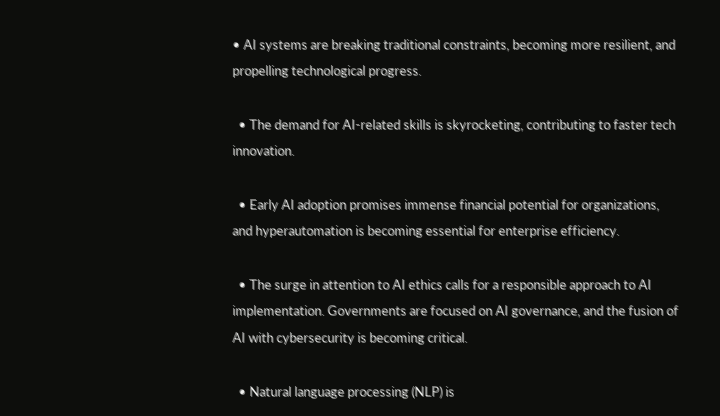• AI systems are breaking traditional constraints, becoming more resilient, and propelling technological progress.

  • The demand for AI-related skills is skyrocketing, contributing to faster tech innovation.

  • Early AI adoption promises immense financial potential for organizations, and hyperautomation is becoming essential for enterprise efficiency.

  • The surge in attention to AI ethics calls for a responsible approach to AI implementation. Governments are focused on AI governance, and the fusion of AI with cybersecurity is becoming critical.

  • Natural language processing (NLP) is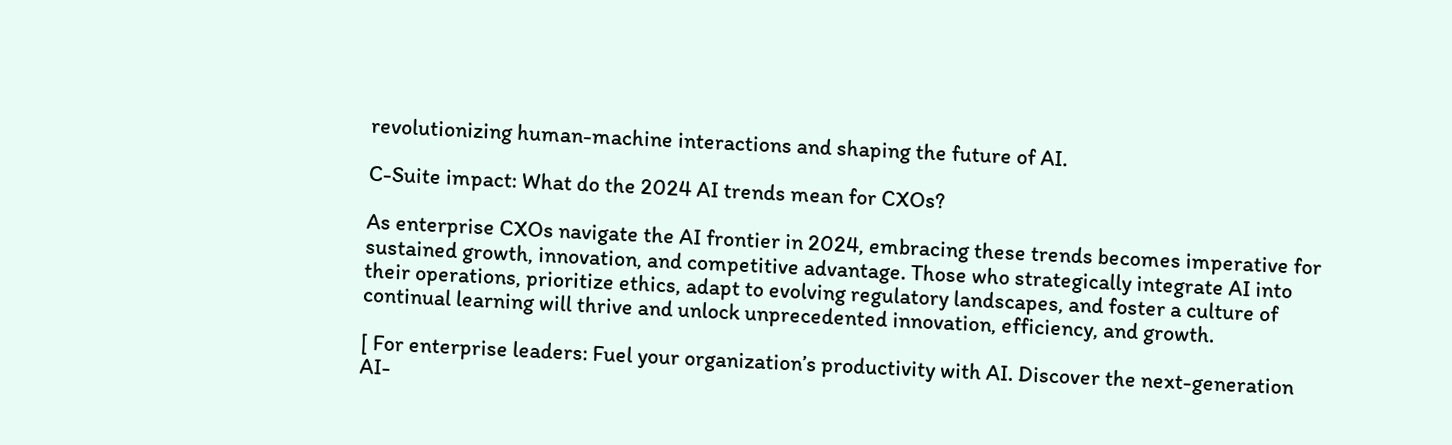revolutionizing human-machine interactions and shaping the future of AI.

C-Suite impact: What do the 2024 AI trends mean for CXOs?

As enterprise CXOs navigate the AI frontier in 2024, embracing these trends becomes imperative for sustained growth, innovation, and competitive advantage. Those who strategically integrate AI into their operations, prioritize ethics, adapt to evolving regulatory landscapes, and foster a culture of continual learning will thrive and unlock unprecedented innovation, efficiency, and growth.

[ For enterprise leaders: Fuel your organization’s productivity with AI. Discover the next-generation AI-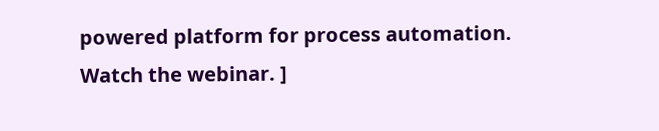powered platform for process automation. Watch the webinar. ]